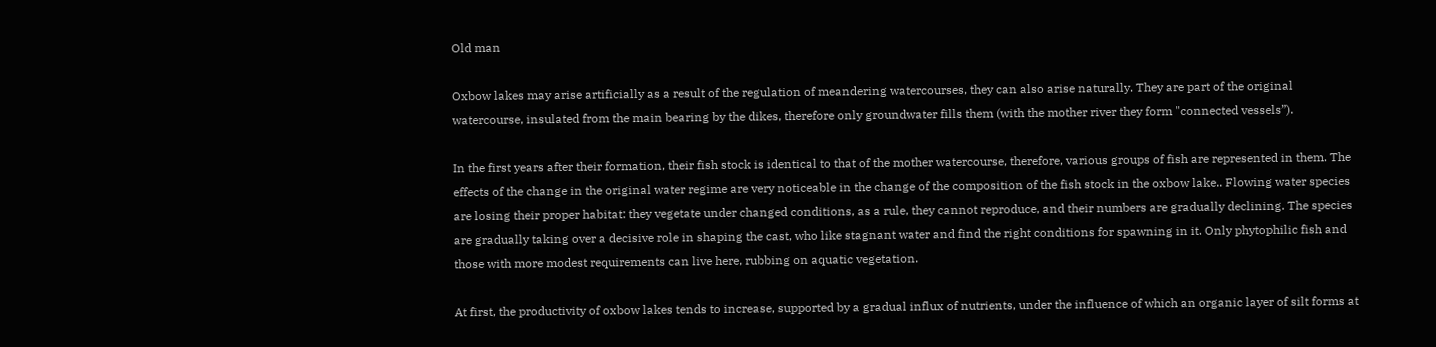Old man

Oxbow lakes may arise artificially as a result of the regulation of meandering watercourses, they can also arise naturally. They are part of the original watercourse, insulated from the main bearing by the dikes, therefore only groundwater fills them (with the mother river they form "connected vessels”).

In the first years after their formation, their fish stock is identical to that of the mother watercourse, therefore, various groups of fish are represented in them. The effects of the change in the original water regime are very noticeable in the change of the composition of the fish stock in the oxbow lake.. Flowing water species are losing their proper habitat: they vegetate under changed conditions, as a rule, they cannot reproduce, and their numbers are gradually declining. The species are gradually taking over a decisive role in shaping the cast, who like stagnant water and find the right conditions for spawning in it. Only phytophilic fish and those with more modest requirements can live here, rubbing on aquatic vegetation.

At first, the productivity of oxbow lakes tends to increase, supported by a gradual influx of nutrients, under the influence of which an organic layer of silt forms at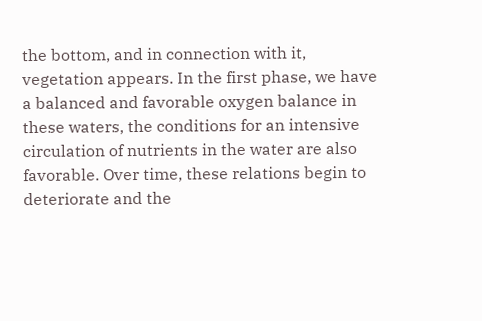the bottom, and in connection with it, vegetation appears. In the first phase, we have a balanced and favorable oxygen balance in these waters, the conditions for an intensive circulation of nutrients in the water are also favorable. Over time, these relations begin to deteriorate and the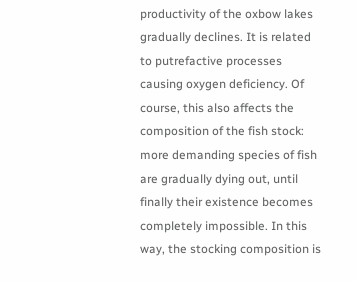productivity of the oxbow lakes gradually declines. It is related to putrefactive processes causing oxygen deficiency. Of course, this also affects the composition of the fish stock: more demanding species of fish are gradually dying out, until finally their existence becomes completely impossible. In this way, the stocking composition is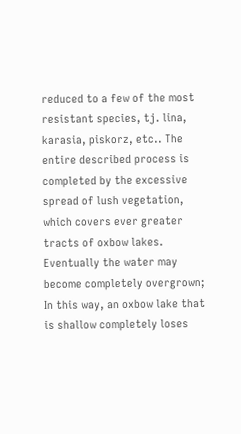reduced to a few of the most resistant species, tj. lina, karasia, piskorz, etc.. The entire described process is completed by the excessive spread of lush vegetation, which covers ever greater tracts of oxbow lakes. Eventually the water may become completely overgrown; In this way, an oxbow lake that is shallow completely loses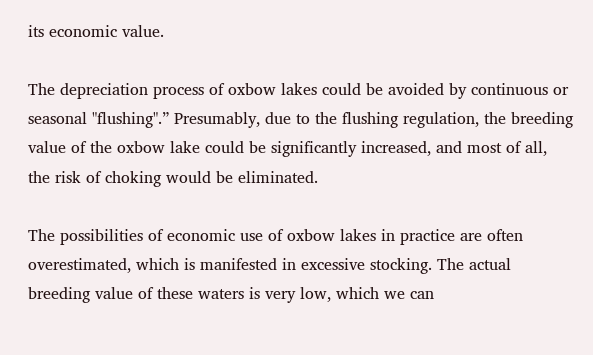its economic value.

The depreciation process of oxbow lakes could be avoided by continuous or seasonal "flushing".” Presumably, due to the flushing regulation, the breeding value of the oxbow lake could be significantly increased, and most of all, the risk of choking would be eliminated.

The possibilities of economic use of oxbow lakes in practice are often overestimated, which is manifested in excessive stocking. The actual breeding value of these waters is very low, which we can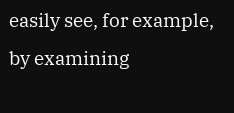easily see, for example, by examining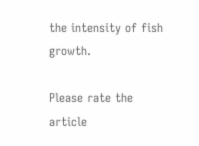the intensity of fish growth.

Please rate the article